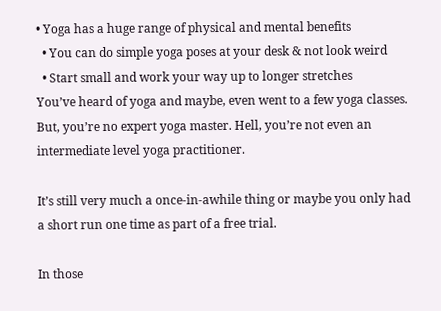• Yoga has a huge range of physical and mental benefits
  • You can do simple yoga poses at your desk & not look weird
  • Start small and work your way up to longer stretches
You’ve heard of yoga and maybe, even went to a few yoga classes. But, you’re no expert yoga master. Hell, you’re not even an intermediate level yoga practitioner.

It’s still very much a once-in-awhile thing or maybe you only had a short run one time as part of a free trial.

In those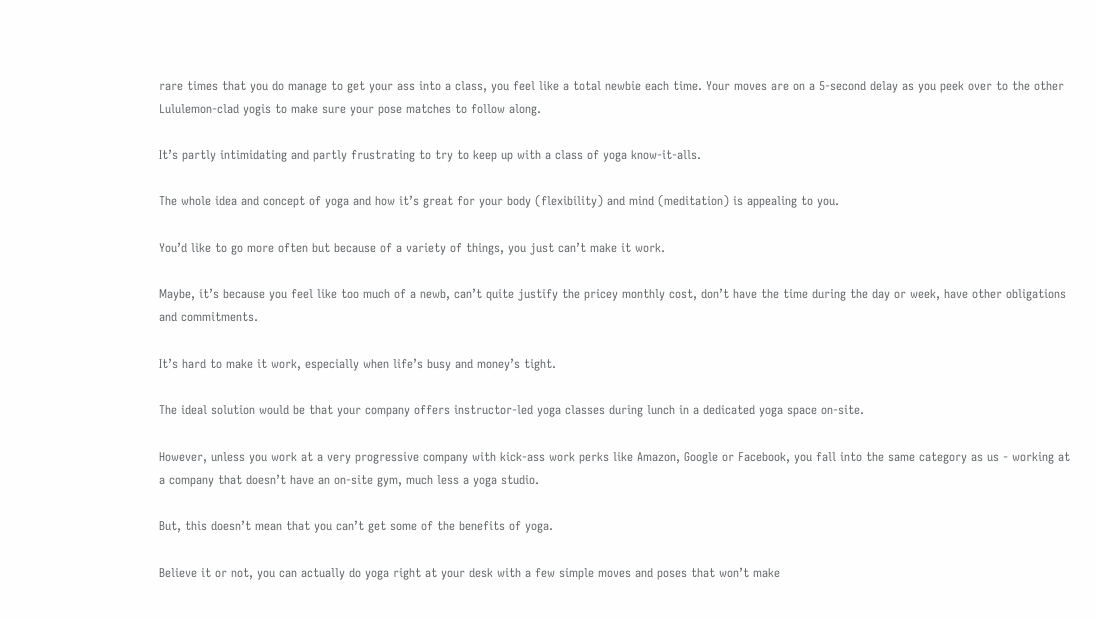rare times that you do manage to get your ass into a class, you feel like a total newbie each time. Your moves are on a 5-second delay as you peek over to the other Lululemon-clad yogis to make sure your pose matches to follow along.

It’s partly intimidating and partly frustrating to try to keep up with a class of yoga know-it-alls.

The whole idea and concept of yoga and how it’s great for your body (flexibility) and mind (meditation) is appealing to you.

You’d like to go more often but because of a variety of things, you just can’t make it work.

Maybe, it’s because you feel like too much of a newb, can’t quite justify the pricey monthly cost, don’t have the time during the day or week, have other obligations and commitments.

It’s hard to make it work, especially when life’s busy and money’s tight.

The ideal solution would be that your company offers instructor-led yoga classes during lunch in a dedicated yoga space on-site.

However, unless you work at a very progressive company with kick-ass work perks like Amazon, Google or Facebook, you fall into the same category as us - working at a company that doesn’t have an on-site gym, much less a yoga studio.

But, this doesn’t mean that you can’t get some of the benefits of yoga.

Believe it or not, you can actually do yoga right at your desk with a few simple moves and poses that won’t make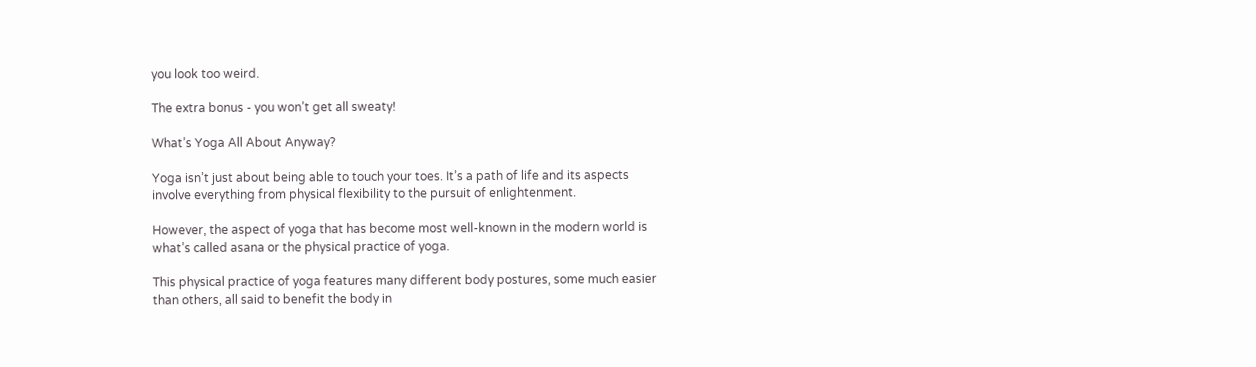you look too weird.

The extra bonus - you won’t get all sweaty!

What’s Yoga All About Anyway?

Yoga isn’t just about being able to touch your toes. It’s a path of life and its aspects involve everything from physical flexibility to the pursuit of enlightenment.

However, the aspect of yoga that has become most well-known in the modern world is what’s called asana or the physical practice of yoga.

This physical practice of yoga features many different body postures, some much easier than others, all said to benefit the body in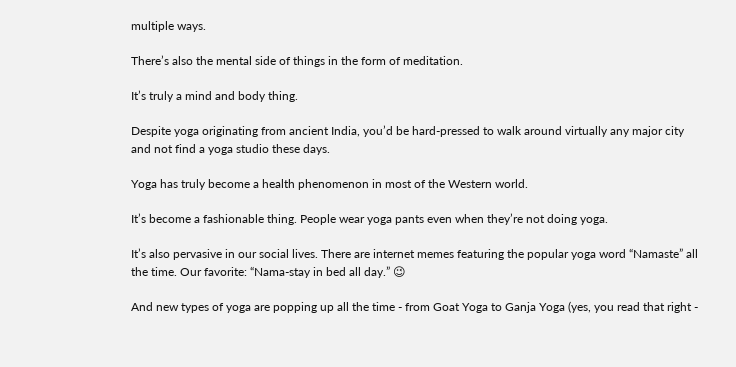multiple ways.

There’s also the mental side of things in the form of meditation.

It’s truly a mind and body thing.

Despite yoga originating from ancient India, you’d be hard-pressed to walk around virtually any major city and not find a yoga studio these days.

Yoga has truly become a health phenomenon in most of the Western world.

It’s become a fashionable thing. People wear yoga pants even when they’re not doing yoga.

It’s also pervasive in our social lives. There are internet memes featuring the popular yoga word “Namaste” all the time. Our favorite: “Nama-stay in bed all day.” 😉

And new types of yoga are popping up all the time - from Goat Yoga to Ganja Yoga (yes, you read that right -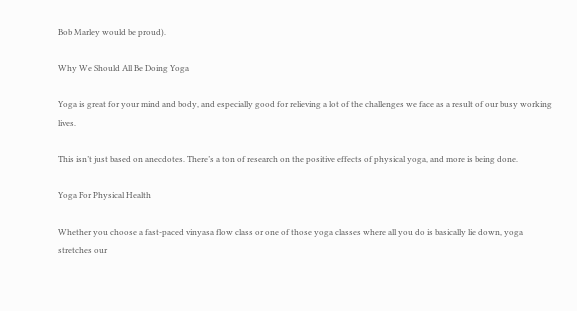Bob Marley would be proud).

Why We Should All Be Doing Yoga

Yoga is great for your mind and body, and especially good for relieving a lot of the challenges we face as a result of our busy working lives.

This isn’t just based on anecdotes. There’s a ton of research on the positive effects of physical yoga, and more is being done.

Yoga For Physical Health

Whether you choose a fast-paced vinyasa flow class or one of those yoga classes where all you do is basically lie down, yoga stretches our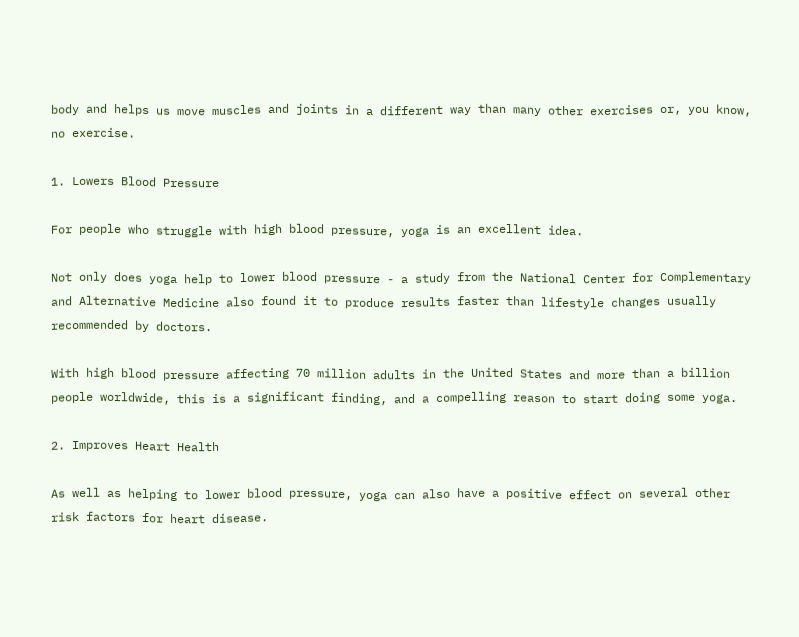body and helps us move muscles and joints in a different way than many other exercises or, you know, no exercise.

1. Lowers Blood Pressure

For people who struggle with high blood pressure, yoga is an excellent idea.

Not only does yoga help to lower blood pressure - a study from the National Center for Complementary and Alternative Medicine also found it to produce results faster than lifestyle changes usually recommended by doctors.

With high blood pressure affecting 70 million adults in the United States and more than a billion people worldwide, this is a significant finding, and a compelling reason to start doing some yoga.

2. Improves Heart Health

As well as helping to lower blood pressure, yoga can also have a positive effect on several other risk factors for heart disease.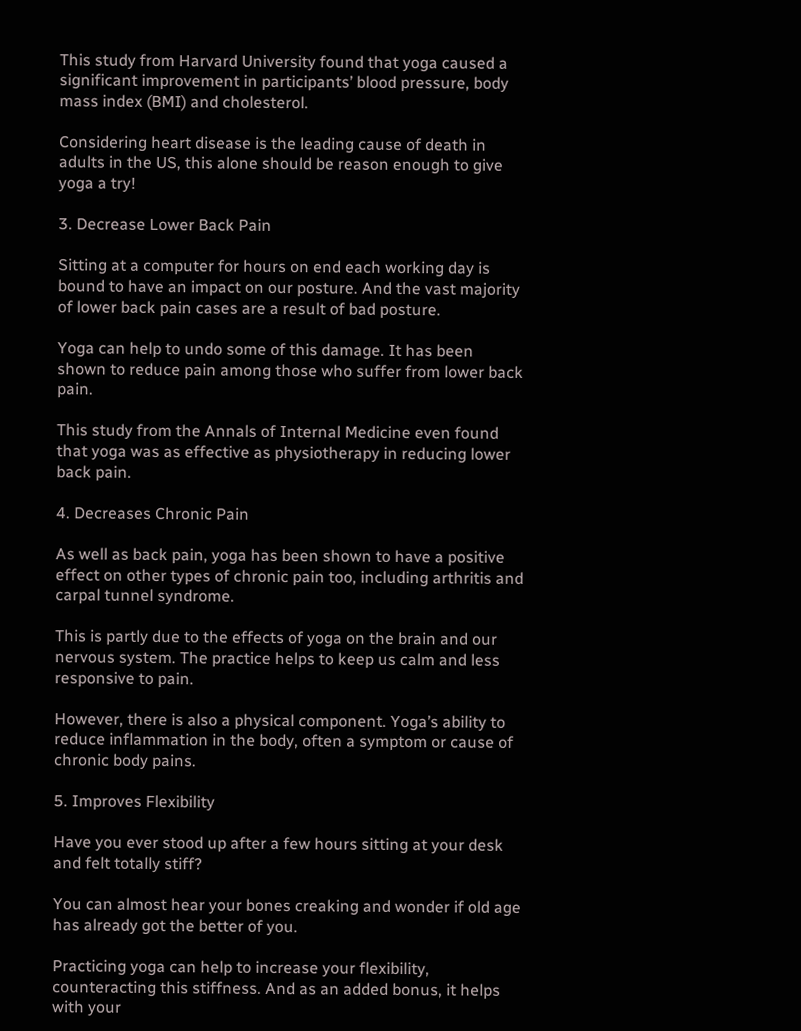This study from Harvard University found that yoga caused a significant improvement in participants’ blood pressure, body mass index (BMI) and cholesterol.

Considering heart disease is the leading cause of death in adults in the US, this alone should be reason enough to give yoga a try!

3. Decrease Lower Back Pain

Sitting at a computer for hours on end each working day is bound to have an impact on our posture. And the vast majority of lower back pain cases are a result of bad posture.

Yoga can help to undo some of this damage. It has been shown to reduce pain among those who suffer from lower back pain.

This study from the Annals of Internal Medicine even found that yoga was as effective as physiotherapy in reducing lower back pain.

4. Decreases Chronic Pain

As well as back pain, yoga has been shown to have a positive effect on other types of chronic pain too, including arthritis and carpal tunnel syndrome.

This is partly due to the effects of yoga on the brain and our nervous system. The practice helps to keep us calm and less responsive to pain.

However, there is also a physical component. Yoga’s ability to reduce inflammation in the body, often a symptom or cause of chronic body pains.

5. Improves Flexibility

Have you ever stood up after a few hours sitting at your desk and felt totally stiff?

You can almost hear your bones creaking and wonder if old age has already got the better of you.

Practicing yoga can help to increase your flexibility, counteracting this stiffness. And as an added bonus, it helps with your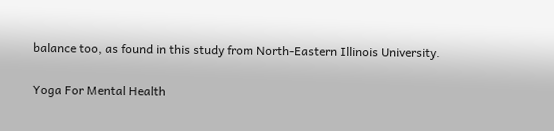balance too, as found in this study from North-Eastern Illinois University.

Yoga For Mental Health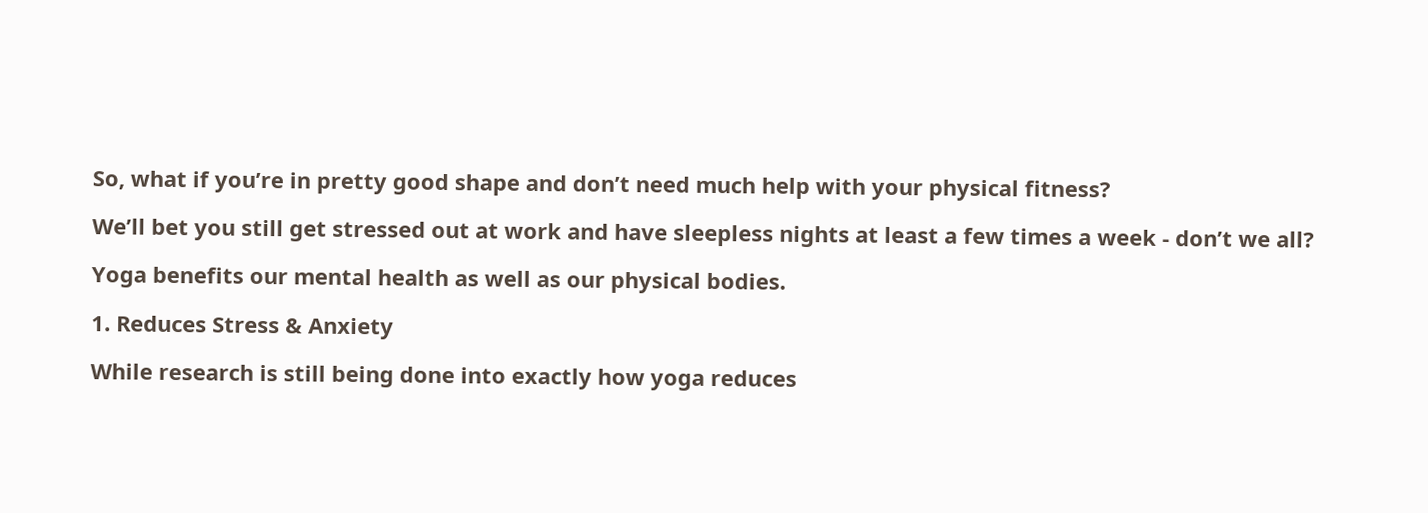So, what if you’re in pretty good shape and don’t need much help with your physical fitness?

We’ll bet you still get stressed out at work and have sleepless nights at least a few times a week - don’t we all?

Yoga benefits our mental health as well as our physical bodies.

1. Reduces Stress & Anxiety

While research is still being done into exactly how yoga reduces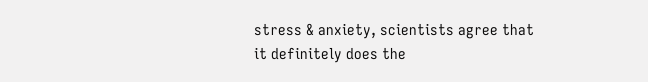stress & anxiety, scientists agree that it definitely does the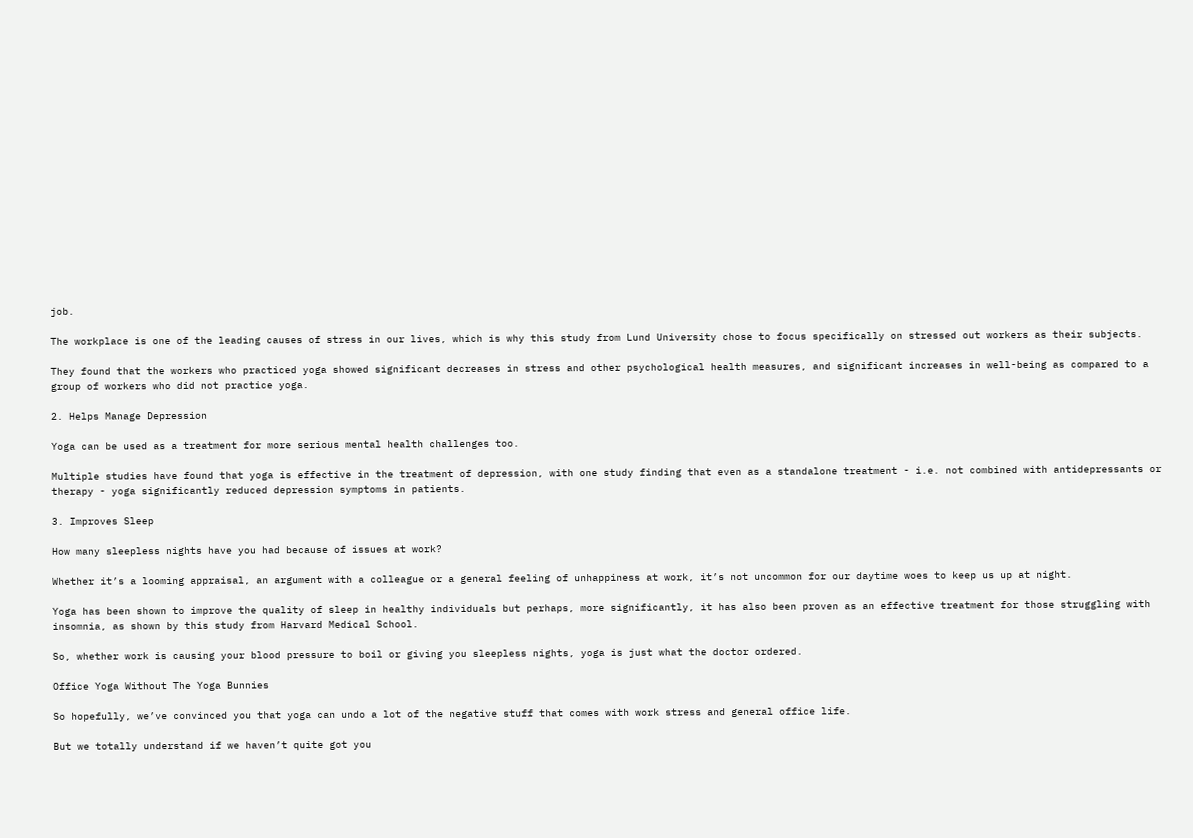job.

The workplace is one of the leading causes of stress in our lives, which is why this study from Lund University chose to focus specifically on stressed out workers as their subjects.

They found that the workers who practiced yoga showed significant decreases in stress and other psychological health measures, and significant increases in well-being as compared to a group of workers who did not practice yoga.

2. Helps Manage Depression

Yoga can be used as a treatment for more serious mental health challenges too.

Multiple studies have found that yoga is effective in the treatment of depression, with one study finding that even as a standalone treatment - i.e. not combined with antidepressants or therapy - yoga significantly reduced depression symptoms in patients.

3. Improves Sleep

How many sleepless nights have you had because of issues at work?

Whether it’s a looming appraisal, an argument with a colleague or a general feeling of unhappiness at work, it’s not uncommon for our daytime woes to keep us up at night.

Yoga has been shown to improve the quality of sleep in healthy individuals but perhaps, more significantly, it has also been proven as an effective treatment for those struggling with insomnia, as shown by this study from Harvard Medical School.

So, whether work is causing your blood pressure to boil or giving you sleepless nights, yoga is just what the doctor ordered.

Office Yoga Without The Yoga Bunnies

So hopefully, we’ve convinced you that yoga can undo a lot of the negative stuff that comes with work stress and general office life.

But we totally understand if we haven’t quite got you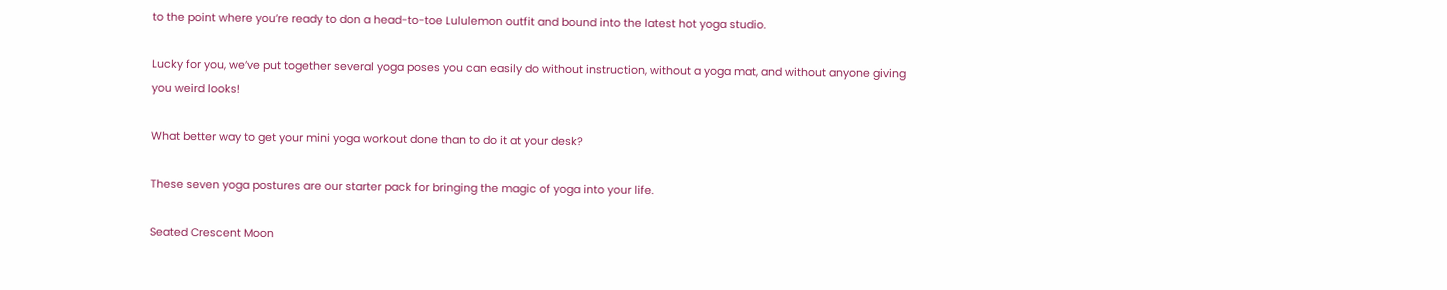to the point where you’re ready to don a head-to-toe Lululemon outfit and bound into the latest hot yoga studio.

Lucky for you, we’ve put together several yoga poses you can easily do without instruction, without a yoga mat, and without anyone giving you weird looks!

What better way to get your mini yoga workout done than to do it at your desk?

These seven yoga postures are our starter pack for bringing the magic of yoga into your life.

Seated Crescent Moon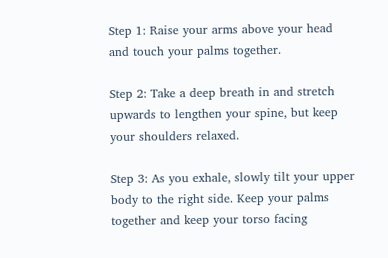Step 1: Raise your arms above your head and touch your palms together.

Step 2: Take a deep breath in and stretch upwards to lengthen your spine, but keep your shoulders relaxed.

Step 3: As you exhale, slowly tilt your upper body to the right side. Keep your palms together and keep your torso facing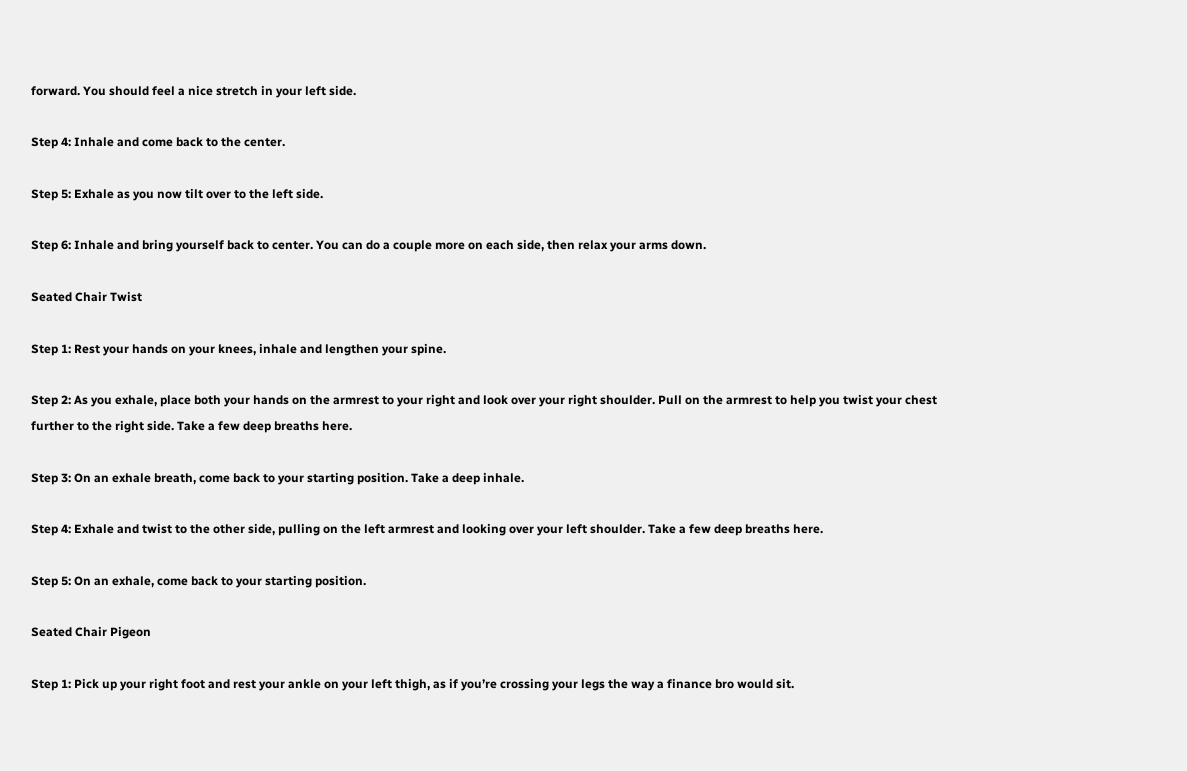forward. You should feel a nice stretch in your left side.

Step 4: Inhale and come back to the center.

Step 5: Exhale as you now tilt over to the left side.

Step 6: Inhale and bring yourself back to center. You can do a couple more on each side, then relax your arms down.

Seated Chair Twist

Step 1: Rest your hands on your knees, inhale and lengthen your spine.

Step 2: As you exhale, place both your hands on the armrest to your right and look over your right shoulder. Pull on the armrest to help you twist your chest further to the right side. Take a few deep breaths here.

Step 3: On an exhale breath, come back to your starting position. Take a deep inhale.

Step 4: Exhale and twist to the other side, pulling on the left armrest and looking over your left shoulder. Take a few deep breaths here.

Step 5: On an exhale, come back to your starting position.

Seated Chair Pigeon

Step 1: Pick up your right foot and rest your ankle on your left thigh, as if you’re crossing your legs the way a finance bro would sit.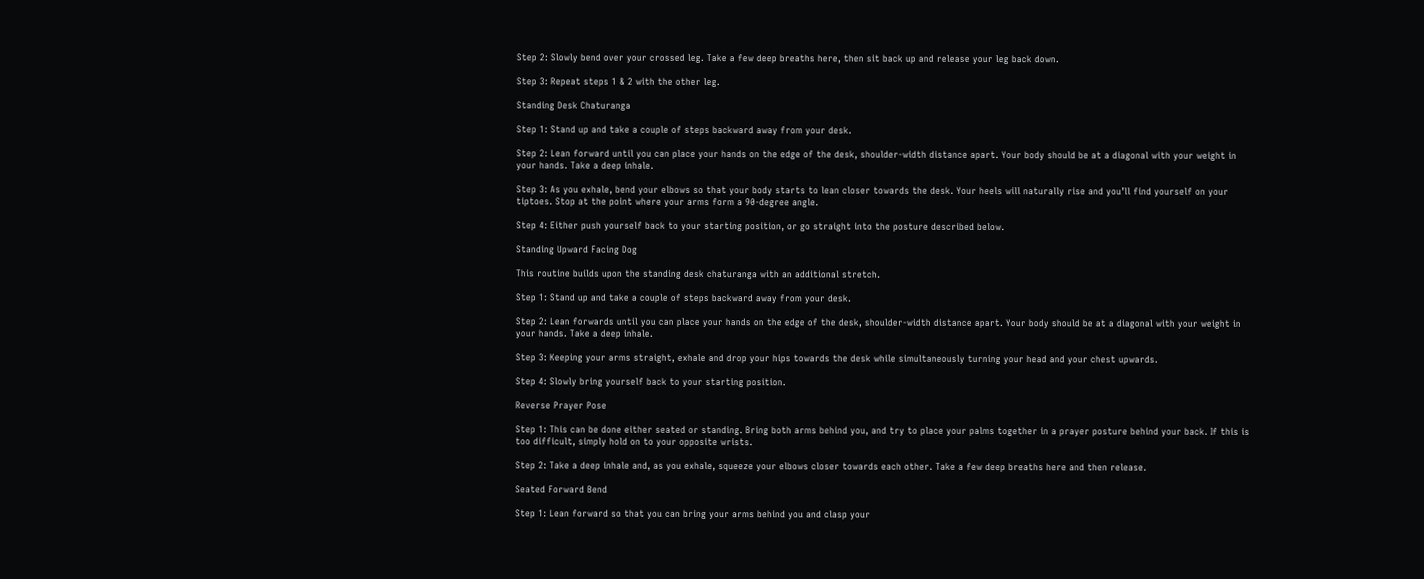Step 2: Slowly bend over your crossed leg. Take a few deep breaths here, then sit back up and release your leg back down.

Step 3: Repeat steps 1 & 2 with the other leg.

Standing Desk Chaturanga

Step 1: Stand up and take a couple of steps backward away from your desk.

Step 2: Lean forward until you can place your hands on the edge of the desk, shoulder-width distance apart. Your body should be at a diagonal with your weight in your hands. Take a deep inhale.

Step 3: As you exhale, bend your elbows so that your body starts to lean closer towards the desk. Your heels will naturally rise and you’ll find yourself on your tiptoes. Stop at the point where your arms form a 90-degree angle.

Step 4: Either push yourself back to your starting position, or go straight into the posture described below.

Standing Upward Facing Dog

This routine builds upon the standing desk chaturanga with an additional stretch.

Step 1: Stand up and take a couple of steps backward away from your desk.

Step 2: Lean forwards until you can place your hands on the edge of the desk, shoulder-width distance apart. Your body should be at a diagonal with your weight in your hands. Take a deep inhale.

Step 3: Keeping your arms straight, exhale and drop your hips towards the desk while simultaneously turning your head and your chest upwards.

Step 4: Slowly bring yourself back to your starting position.

Reverse Prayer Pose

Step 1: This can be done either seated or standing. Bring both arms behind you, and try to place your palms together in a prayer posture behind your back. If this is too difficult, simply hold on to your opposite wrists.

Step 2: Take a deep inhale and, as you exhale, squeeze your elbows closer towards each other. Take a few deep breaths here and then release.

Seated Forward Bend

Step 1: Lean forward so that you can bring your arms behind you and clasp your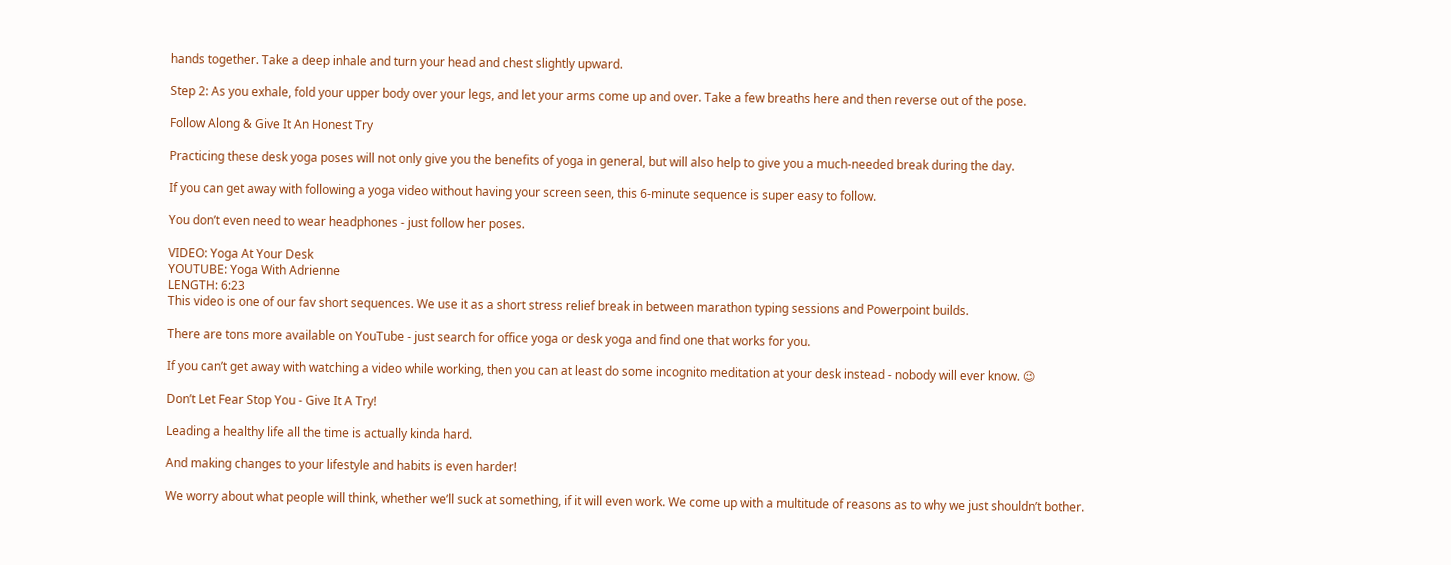hands together. Take a deep inhale and turn your head and chest slightly upward.

Step 2: As you exhale, fold your upper body over your legs, and let your arms come up and over. Take a few breaths here and then reverse out of the pose.

Follow Along & Give It An Honest Try

Practicing these desk yoga poses will not only give you the benefits of yoga in general, but will also help to give you a much-needed break during the day.

If you can get away with following a yoga video without having your screen seen, this 6-minute sequence is super easy to follow.

You don’t even need to wear headphones - just follow her poses.

VIDEO: Yoga At Your Desk
YOUTUBE: Yoga With Adrienne
LENGTH: 6:23
This video is one of our fav short sequences. We use it as a short stress relief break in between marathon typing sessions and Powerpoint builds.

There are tons more available on YouTube - just search for office yoga or desk yoga and find one that works for you.

If you can’t get away with watching a video while working, then you can at least do some incognito meditation at your desk instead - nobody will ever know. 😉

Don’t Let Fear Stop You - Give It A Try!

Leading a healthy life all the time is actually kinda hard.

And making changes to your lifestyle and habits is even harder!

We worry about what people will think, whether we’ll suck at something, if it will even work. We come up with a multitude of reasons as to why we just shouldn’t bother.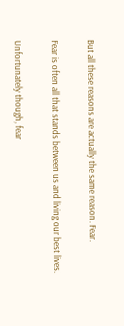But all these reasons are actually the same reason. Fear.

Fear is often all that stands between us and living our best lives.

Unfortunately though, fear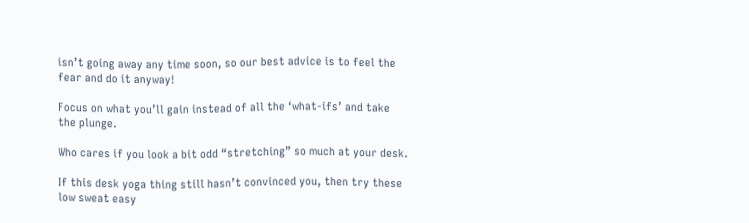isn’t going away any time soon, so our best advice is to feel the fear and do it anyway!

Focus on what you’ll gain instead of all the ‘what-ifs’ and take the plunge.

Who cares if you look a bit odd “stretching” so much at your desk.

If this desk yoga thing still hasn’t convinced you, then try these low sweat easy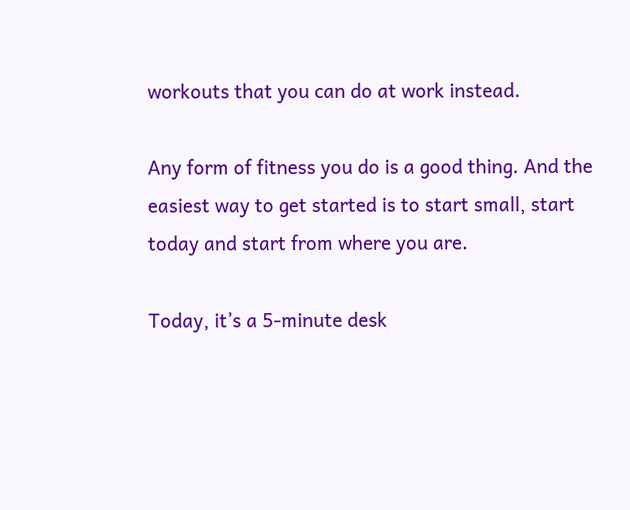workouts that you can do at work instead.

Any form of fitness you do is a good thing. And the easiest way to get started is to start small, start today and start from where you are.

Today, it’s a 5-minute desk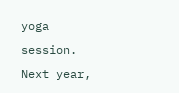yoga session. Next year,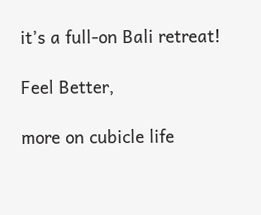it’s a full-on Bali retreat!

Feel Better,

more on cubicle life